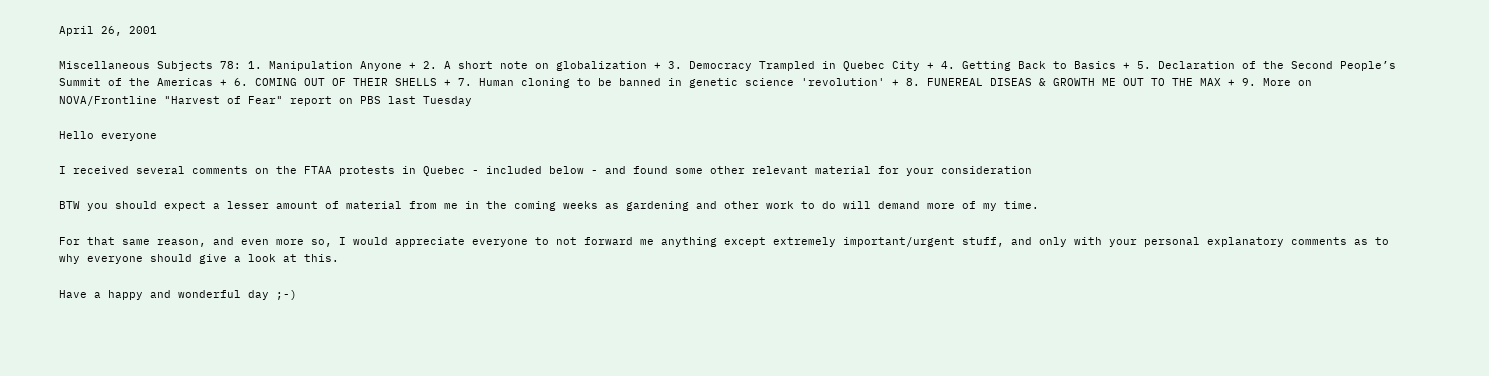April 26, 2001

Miscellaneous Subjects 78: 1. Manipulation Anyone + 2. A short note on globalization + 3. Democracy Trampled in Quebec City + 4. Getting Back to Basics + 5. Declaration of the Second People’s Summit of the Americas + 6. COMING OUT OF THEIR SHELLS + 7. Human cloning to be banned in genetic science 'revolution' + 8. FUNEREAL DISEAS & GROWTH ME OUT TO THE MAX + 9. More on NOVA/Frontline "Harvest of Fear" report on PBS last Tuesday

Hello everyone

I received several comments on the FTAA protests in Quebec - included below - and found some other relevant material for your consideration

BTW you should expect a lesser amount of material from me in the coming weeks as gardening and other work to do will demand more of my time.

For that same reason, and even more so, I would appreciate everyone to not forward me anything except extremely important/urgent stuff, and only with your personal explanatory comments as to why everyone should give a look at this.

Have a happy and wonderful day ;-)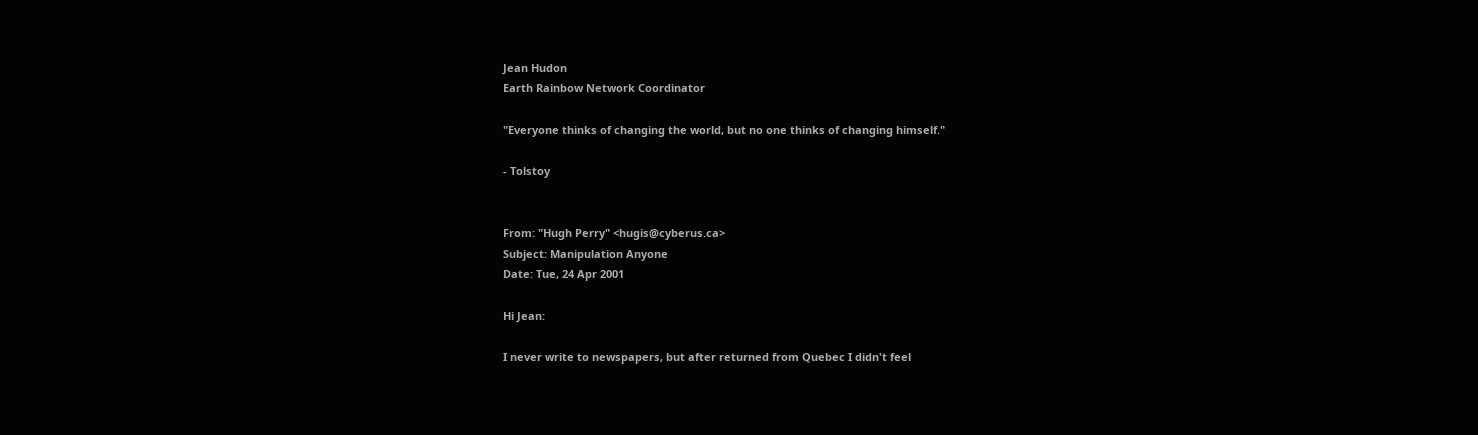Jean Hudon
Earth Rainbow Network Coordinator

"Everyone thinks of changing the world, but no one thinks of changing himself."

- Tolstoy


From: "Hugh Perry" <hugis@cyberus.ca>
Subject: Manipulation Anyone
Date: Tue, 24 Apr 2001

Hi Jean:

I never write to newspapers, but after returned from Quebec I didn't feel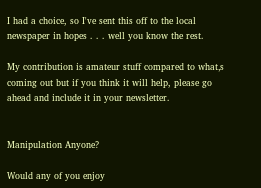I had a choice, so I've sent this off to the local newspaper in hopes . . . well you know the rest.

My contribution is amateur stuff compared to what‚s coming out but if you think it will help, please go ahead and include it in your newsletter.


Manipulation Anyone?

Would any of you enjoy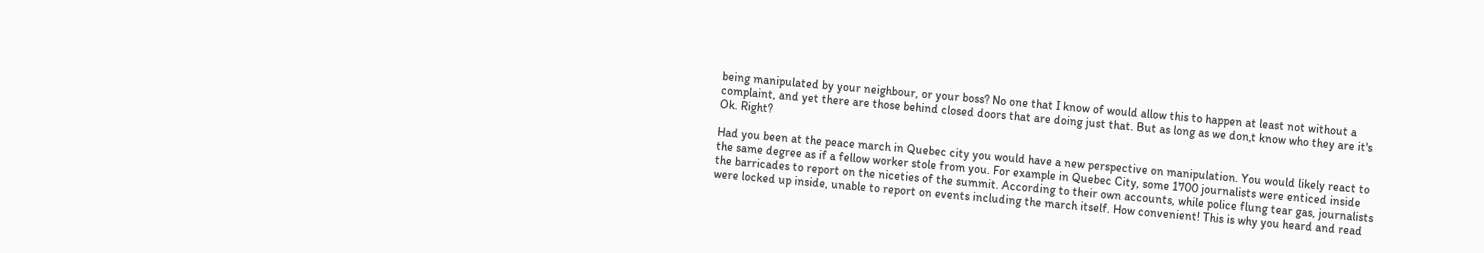being manipulated by your neighbour, or your boss? No one that I know of would allow this to happen at least not without a complaint, and yet there are those behind closed doors that are doing just that. But as long as we don‚t know who they are it's Ok. Right?

Had you been at the peace march in Quebec city you would have a new perspective on manipulation. You would likely react to the same degree as if a fellow worker stole from you. For example in Quebec City, some 1700 journalists were enticed inside the barricades to report on the niceties of the summit. According to their own accounts, while police flung tear gas, journalists were locked up inside, unable to report on events including the march itself. How convenient! This is why you heard and read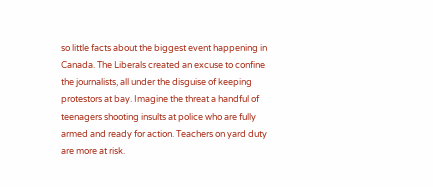so little facts about the biggest event happening in Canada. The Liberals created an excuse to confine the journalists, all under the disguise of keeping protestors at bay. Imagine the threat a handful of teenagers shooting insults at police who are fully armed and ready for action. Teachers on yard duty are more at risk.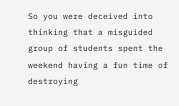So you were deceived into thinking that a misguided group of students spent the weekend having a fun time of destroying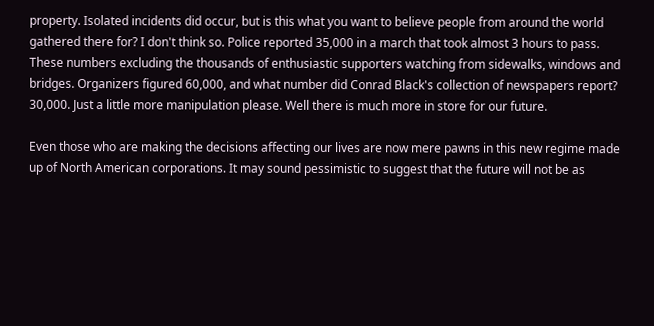property. Isolated incidents did occur, but is this what you want to believe people from around the world gathered there for? I don't think so. Police reported 35,000 in a march that took almost 3 hours to pass. These numbers excluding the thousands of enthusiastic supporters watching from sidewalks, windows and bridges. Organizers figured 60,000, and what number did Conrad Black's collection of newspapers report? 30,000. Just a little more manipulation please. Well there is much more in store for our future.

Even those who are making the decisions affecting our lives are now mere pawns in this new regime made up of North American corporations. It may sound pessimistic to suggest that the future will not be as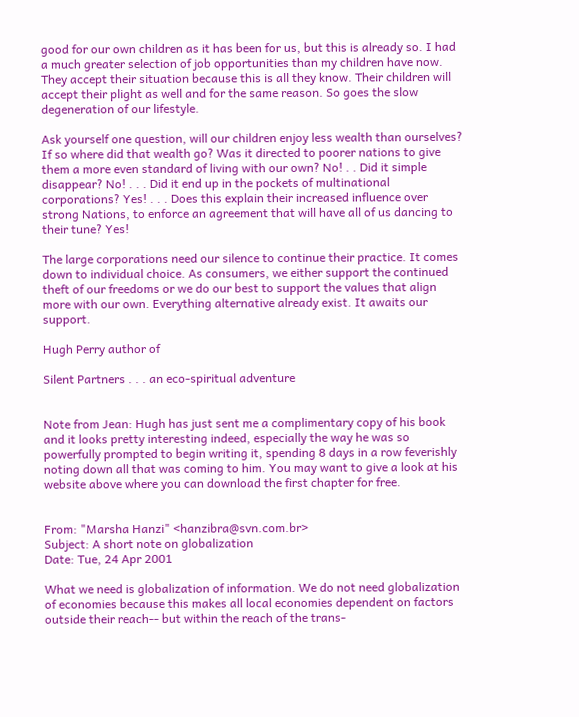good for our own children as it has been for us, but this is already so. I had a much greater selection of job opportunities than my children have now. They accept their situation because this is all they know. Their children will accept their plight as well and for the same reason. So goes the slow degeneration of our lifestyle.

Ask yourself one question, will our children enjoy less wealth than ourselves? If so where did that wealth go? Was it directed to poorer nations to give them a more even standard of living with our own? No! . . Did it simple disappear? No! . . . Did it end up in the pockets of multinational corporations? Yes! . . . Does this explain their increased influence over strong Nations, to enforce an agreement that will have all of us dancing to their tune? Yes!

The large corporations need our silence to continue their practice. It comes down to individual choice. As consumers, we either support the continued theft of our freedoms or we do our best to support the values that align more with our own. Everything alternative already exist. It awaits our support.

Hugh Perry author of

Silent Partners . . . an eco-spiritual adventure


Note from Jean: Hugh has just sent me a complimentary copy of his book and it looks pretty interesting indeed, especially the way he was so powerfully prompted to begin writing it, spending 8 days in a row feverishly noting down all that was coming to him. You may want to give a look at his website above where you can download the first chapter for free.


From: "Marsha Hanzi" <hanzibra@svn.com.br>
Subject: A short note on globalization
Date: Tue, 24 Apr 2001

What we need is globalization of information. We do not need globalization of economies because this makes all local economies dependent on factors outside their reach-- but within the reach of the trans-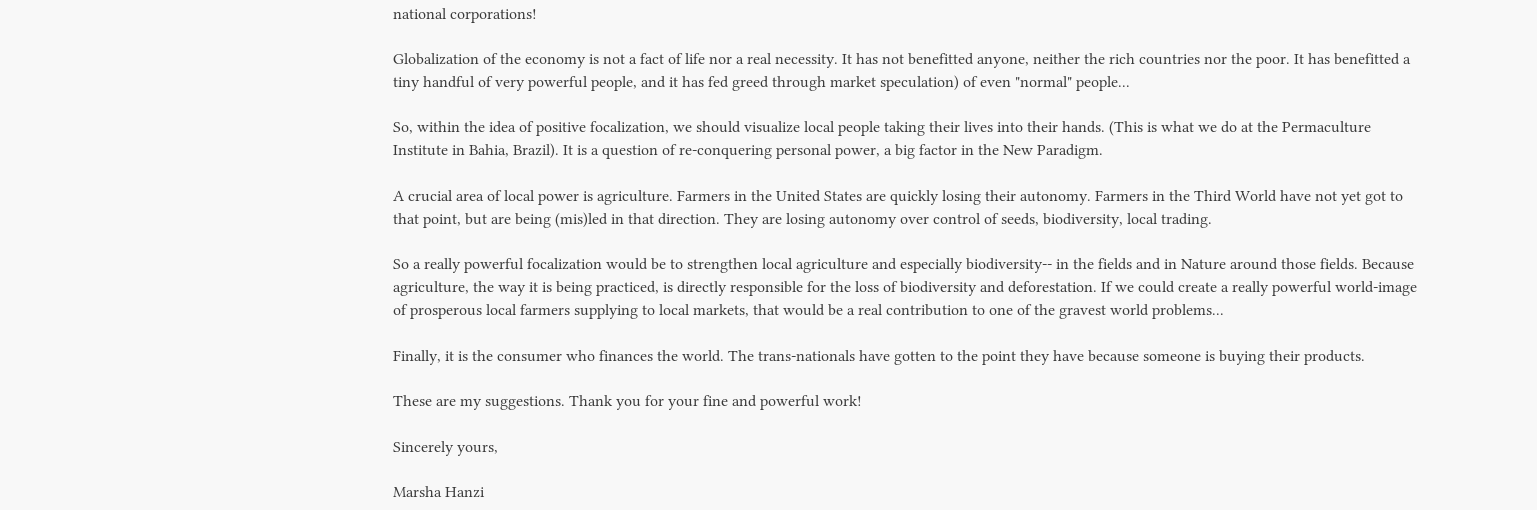national corporations!

Globalization of the economy is not a fact of life nor a real necessity. It has not benefitted anyone, neither the rich countries nor the poor. It has benefitted a tiny handful of very powerful people, and it has fed greed through market speculation) of even "normal" people...

So, within the idea of positive focalization, we should visualize local people taking their lives into their hands. (This is what we do at the Permaculture Institute in Bahia, Brazil). It is a question of re-conquering personal power, a big factor in the New Paradigm.

A crucial area of local power is agriculture. Farmers in the United States are quickly losing their autonomy. Farmers in the Third World have not yet got to that point, but are being (mis)led in that direction. They are losing autonomy over control of seeds, biodiversity, local trading.

So a really powerful focalization would be to strengthen local agriculture and especially biodiversity-- in the fields and in Nature around those fields. Because agriculture, the way it is being practiced, is directly responsible for the loss of biodiversity and deforestation. If we could create a really powerful world-image of prosperous local farmers supplying to local markets, that would be a real contribution to one of the gravest world problems...

Finally, it is the consumer who finances the world. The trans-nationals have gotten to the point they have because someone is buying their products.

These are my suggestions. Thank you for your fine and powerful work!

Sincerely yours,

Marsha Hanzi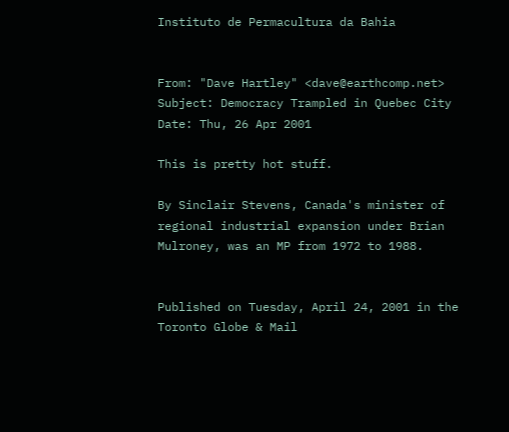Instituto de Permacultura da Bahia


From: "Dave Hartley" <dave@earthcomp.net>
Subject: Democracy Trampled in Quebec City
Date: Thu, 26 Apr 2001

This is pretty hot stuff.

By Sinclair Stevens, Canada's minister of regional industrial expansion under Brian Mulroney, was an MP from 1972 to 1988.


Published on Tuesday, April 24, 2001 in the Toronto Globe & Mail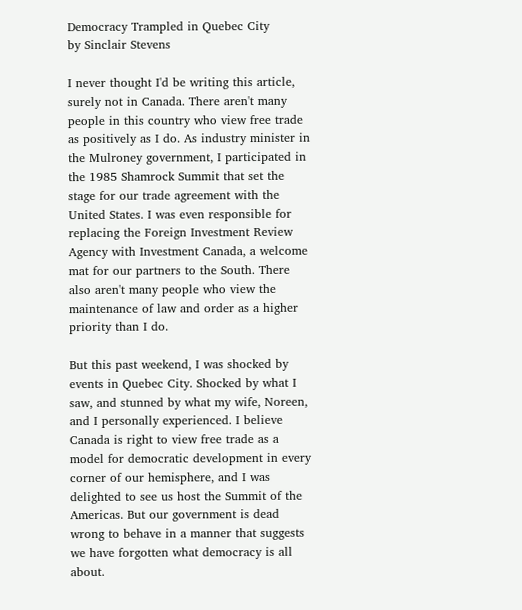Democracy Trampled in Quebec City
by Sinclair Stevens

I never thought I'd be writing this article, surely not in Canada. There aren't many people in this country who view free trade as positively as I do. As industry minister in the Mulroney government, I participated in the 1985 Shamrock Summit that set the stage for our trade agreement with the United States. I was even responsible for replacing the Foreign Investment Review Agency with Investment Canada, a welcome mat for our partners to the South. There also aren't many people who view the maintenance of law and order as a higher priority than I do.

But this past weekend, I was shocked by events in Quebec City. Shocked by what I saw, and stunned by what my wife, Noreen, and I personally experienced. I believe Canada is right to view free trade as a model for democratic development in every corner of our hemisphere, and I was delighted to see us host the Summit of the Americas. But our government is dead wrong to behave in a manner that suggests we have forgotten what democracy is all about.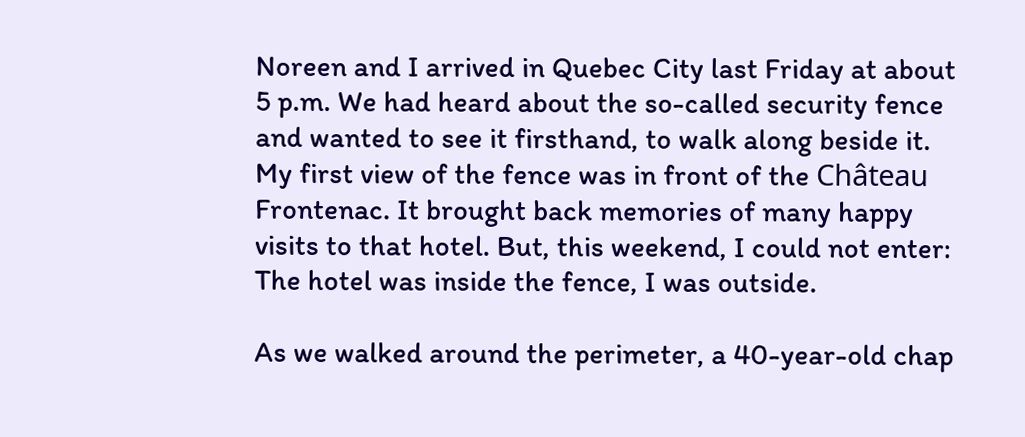Noreen and I arrived in Quebec City last Friday at about 5 p.m. We had heard about the so-called security fence and wanted to see it firsthand, to walk along beside it. My first view of the fence was in front of the Château Frontenac. It brought back memories of many happy visits to that hotel. But, this weekend, I could not enter: The hotel was inside the fence, I was outside.

As we walked around the perimeter, a 40-year-old chap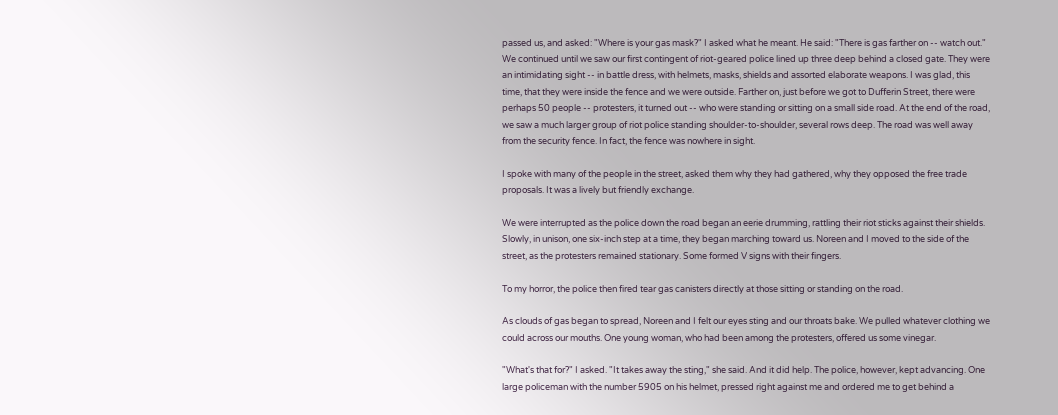passed us, and asked: "Where is your gas mask?" I asked what he meant. He said: "There is gas farther on -- watch out." We continued until we saw our first contingent of riot-geared police lined up three deep behind a closed gate. They were an intimidating sight -- in battle dress, with helmets, masks, shields and assorted elaborate weapons. I was glad, this time, that they were inside the fence and we were outside. Farther on, just before we got to Dufferin Street, there were perhaps 50 people -- protesters, it turned out -- who were standing or sitting on a small side road. At the end of the road, we saw a much larger group of riot police standing shoulder-to-shoulder, several rows deep. The road was well away from the security fence. In fact, the fence was nowhere in sight.

I spoke with many of the people in the street, asked them why they had gathered, why they opposed the free trade proposals. It was a lively but friendly exchange.

We were interrupted as the police down the road began an eerie drumming, rattling their riot sticks against their shields. Slowly, in unison, one six-inch step at a time, they began marching toward us. Noreen and I moved to the side of the street, as the protesters remained stationary. Some formed V signs with their fingers.

To my horror, the police then fired tear gas canisters directly at those sitting or standing on the road.

As clouds of gas began to spread, Noreen and I felt our eyes sting and our throats bake. We pulled whatever clothing we could across our mouths. One young woman, who had been among the protesters, offered us some vinegar.

"What's that for?" I asked. "It takes away the sting," she said. And it did help. The police, however, kept advancing. One large policeman with the number 5905 on his helmet, pressed right against me and ordered me to get behind a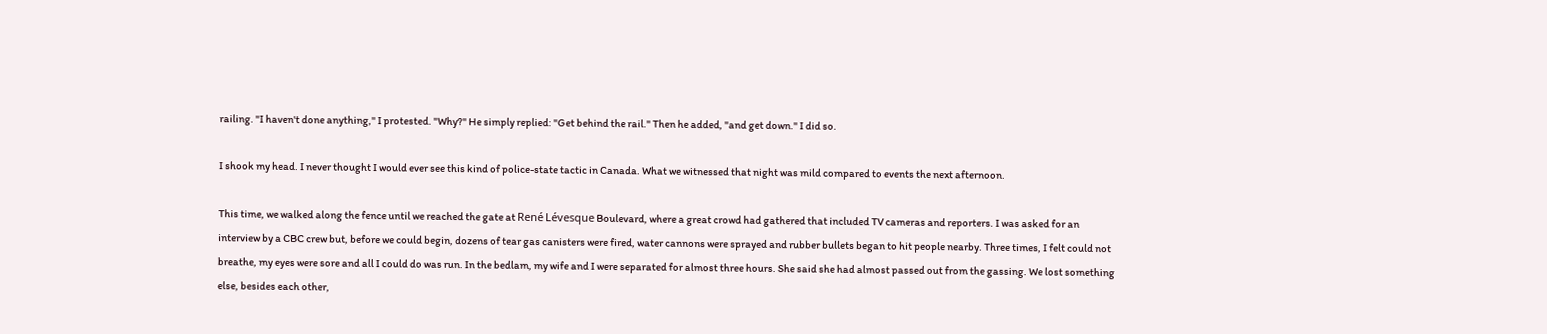railing. "I haven't done anything," I protested. "Why?" He simply replied: "Get behind the rail." Then he added, "and get down." I did so.

I shook my head. I never thought I would ever see this kind of police-state tactic in Canada. What we witnessed that night was mild compared to events the next afternoon.

This time, we walked along the fence until we reached the gate at René Lévesque Boulevard, where a great crowd had gathered that included TV cameras and reporters. I was asked for an interview by a CBC crew but, before we could begin, dozens of tear gas canisters were fired, water cannons were sprayed and rubber bullets began to hit people nearby. Three times, I felt could not breathe, my eyes were sore and all I could do was run. In the bedlam, my wife and I were separated for almost three hours. She said she had almost passed out from the gassing. We lost something else, besides each other,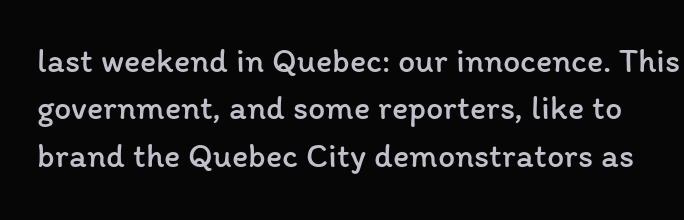last weekend in Quebec: our innocence. This government, and some reporters, like to brand the Quebec City demonstrators as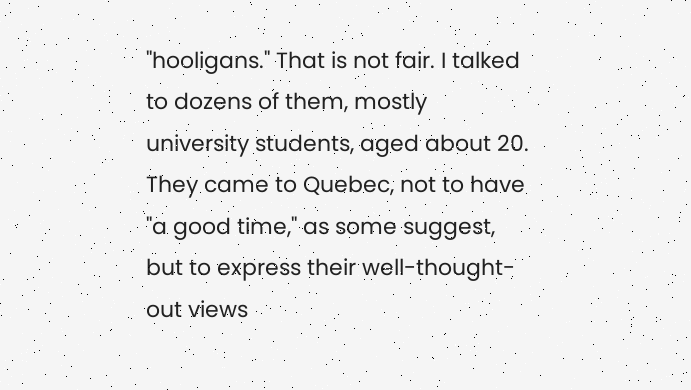"hooligans." That is not fair. I talked to dozens of them, mostly university students, aged about 20. They came to Quebec, not to have "a good time," as some suggest, but to express their well-thought-out views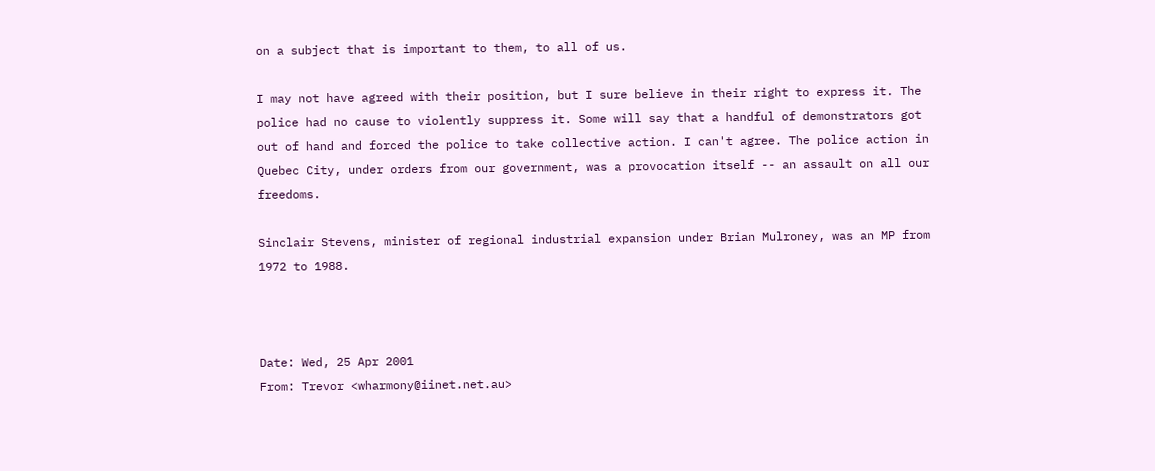on a subject that is important to them, to all of us.

I may not have agreed with their position, but I sure believe in their right to express it. The police had no cause to violently suppress it. Some will say that a handful of demonstrators got out of hand and forced the police to take collective action. I can't agree. The police action in Quebec City, under orders from our government, was a provocation itself -- an assault on all our freedoms.

Sinclair Stevens, minister of regional industrial expansion under Brian Mulroney, was an MP from 1972 to 1988.



Date: Wed, 25 Apr 2001
From: Trevor <wharmony@iinet.net.au>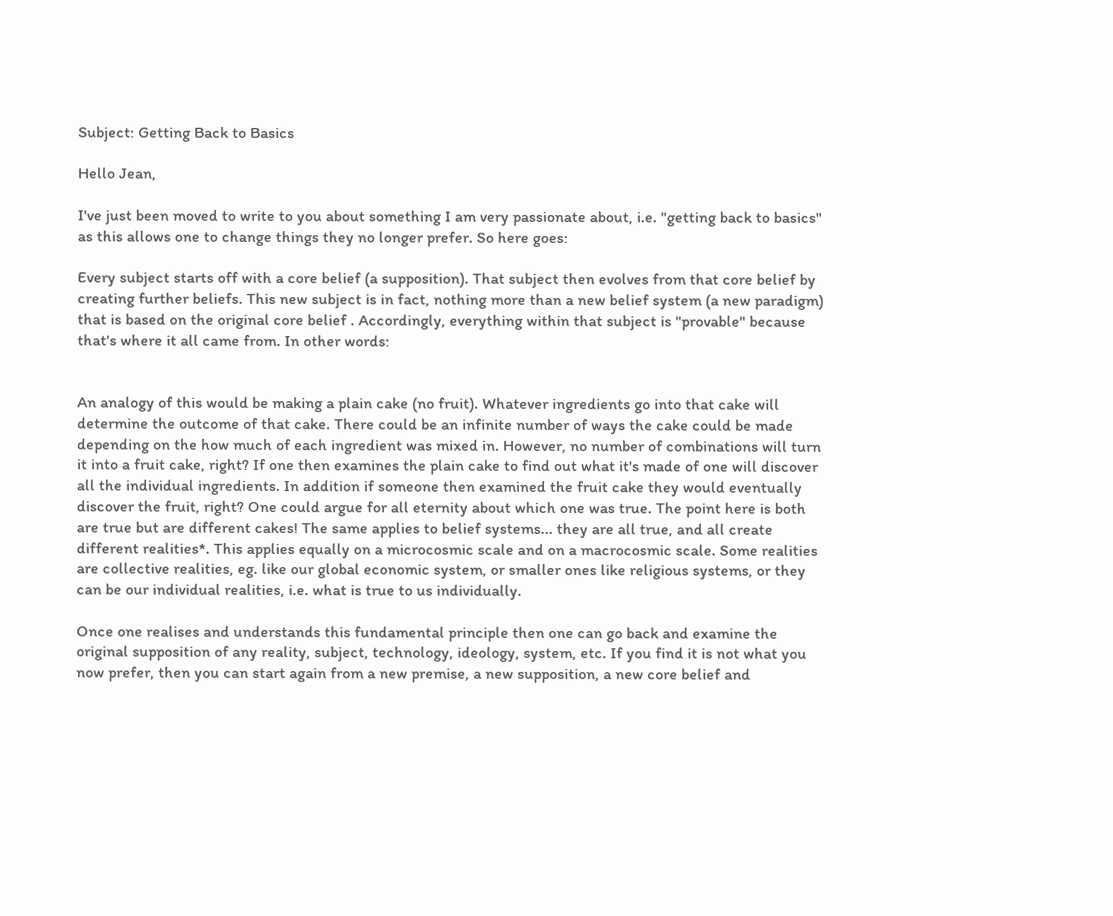Subject: Getting Back to Basics

Hello Jean,

I've just been moved to write to you about something I am very passionate about, i.e. "getting back to basics" as this allows one to change things they no longer prefer. So here goes:

Every subject starts off with a core belief (a supposition). That subject then evolves from that core belief by creating further beliefs. This new subject is in fact, nothing more than a new belief system (a new paradigm) that is based on the original core belief . Accordingly, everything within that subject is "provable" because that's where it all came from. In other words:


An analogy of this would be making a plain cake (no fruit). Whatever ingredients go into that cake will determine the outcome of that cake. There could be an infinite number of ways the cake could be made depending on the how much of each ingredient was mixed in. However, no number of combinations will turn it into a fruit cake, right? If one then examines the plain cake to find out what it's made of one will discover all the individual ingredients. In addition if someone then examined the fruit cake they would eventually discover the fruit, right? One could argue for all eternity about which one was true. The point here is both are true but are different cakes! The same applies to belief systems... they are all true, and all create different realities*. This applies equally on a microcosmic scale and on a macrocosmic scale. Some realities are collective realities, eg. like our global economic system, or smaller ones like religious systems, or they can be our individual realities, i.e. what is true to us individually.

Once one realises and understands this fundamental principle then one can go back and examine the original supposition of any reality, subject, technology, ideology, system, etc. If you find it is not what you now prefer, then you can start again from a new premise, a new supposition, a new core belief and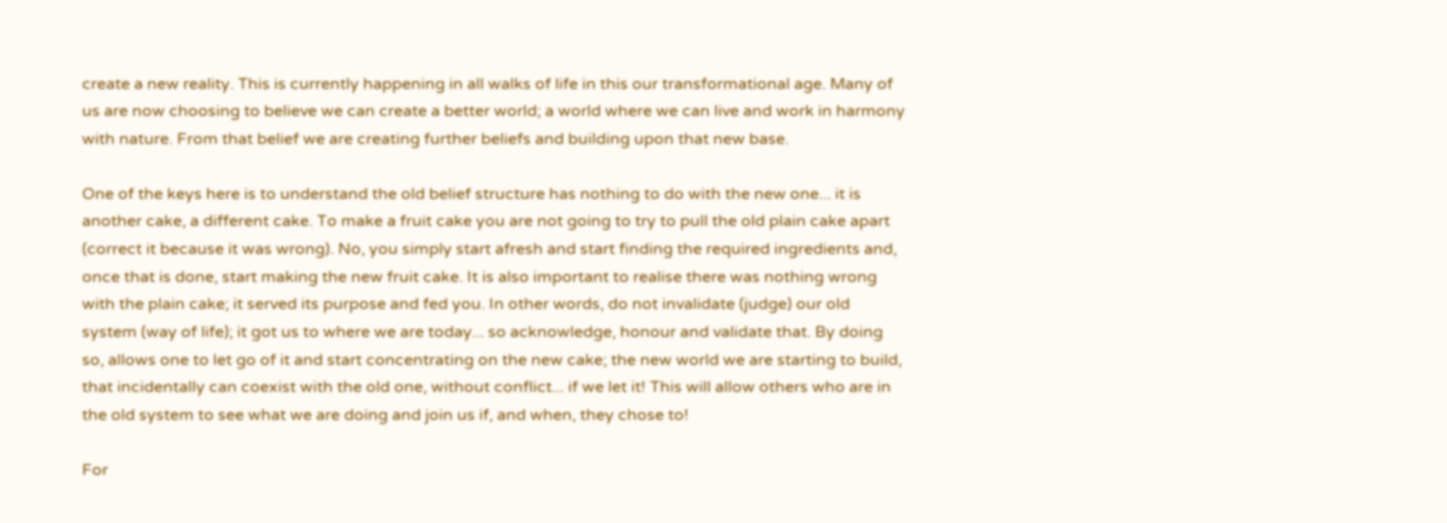create a new reality. This is currently happening in all walks of life in this our transformational age. Many of us are now choosing to believe we can create a better world; a world where we can live and work in harmony with nature. From that belief we are creating further beliefs and building upon that new base.

One of the keys here is to understand the old belief structure has nothing to do with the new one... it is another cake, a different cake. To make a fruit cake you are not going to try to pull the old plain cake apart (correct it because it was wrong). No, you simply start afresh and start finding the required ingredients and, once that is done, start making the new fruit cake. It is also important to realise there was nothing wrong with the plain cake; it served its purpose and fed you. In other words, do not invalidate (judge) our old system (way of life); it got us to where we are today... so acknowledge, honour and validate that. By doing so, allows one to let go of it and start concentrating on the new cake; the new world we are starting to build, that incidentally can coexist with the old one, without conflict... if we let it! This will allow others who are in the old system to see what we are doing and join us if, and when, they chose to!

For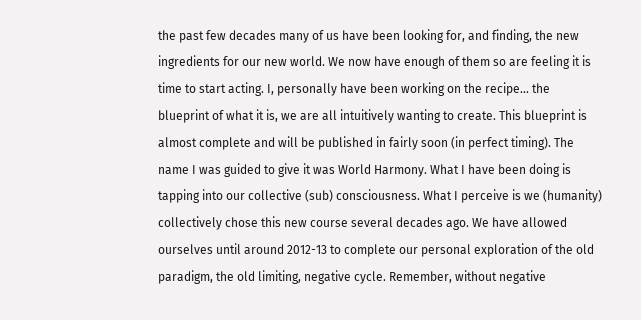the past few decades many of us have been looking for, and finding, the new ingredients for our new world. We now have enough of them so are feeling it is time to start acting. I, personally have been working on the recipe... the blueprint of what it is, we are all intuitively wanting to create. This blueprint is almost complete and will be published in fairly soon (in perfect timing). The name I was guided to give it was World Harmony. What I have been doing is tapping into our collective (sub) consciousness. What I perceive is we (humanity) collectively chose this new course several decades ago. We have allowed ourselves until around 2012-13 to complete our personal exploration of the old paradigm, the old limiting, negative cycle. Remember, without negative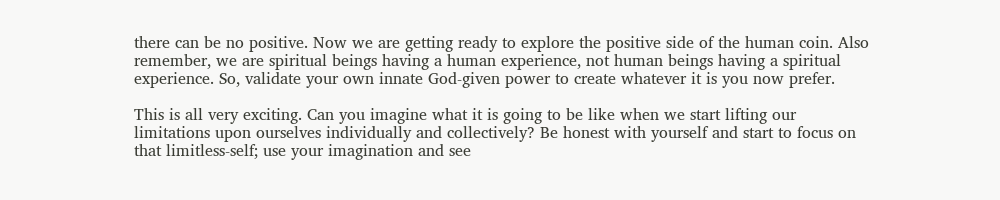there can be no positive. Now we are getting ready to explore the positive side of the human coin. Also remember, we are spiritual beings having a human experience, not human beings having a spiritual experience. So, validate your own innate God-given power to create whatever it is you now prefer.

This is all very exciting. Can you imagine what it is going to be like when we start lifting our limitations upon ourselves individually and collectively? Be honest with yourself and start to focus on that limitless-self; use your imagination and see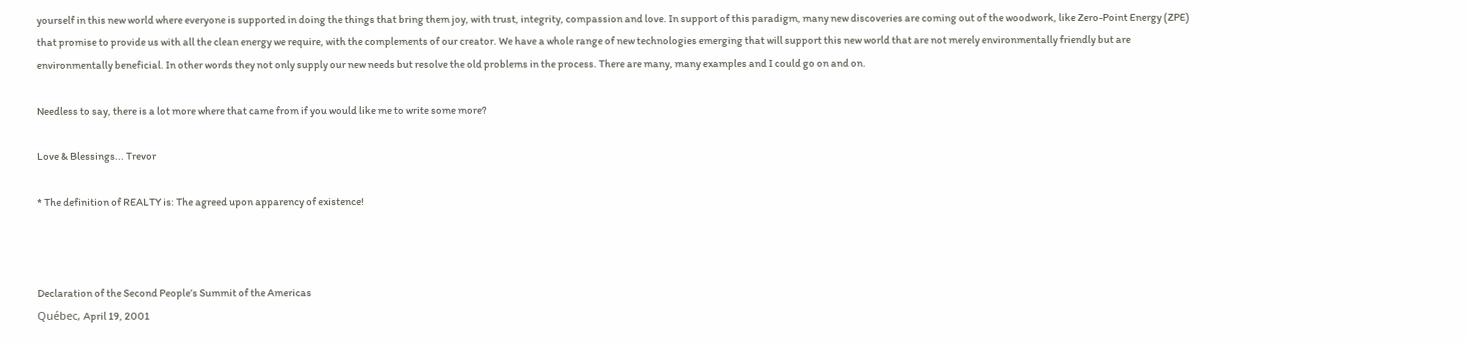yourself in this new world where everyone is supported in doing the things that bring them joy, with trust, integrity, compassion and love. In support of this paradigm, many new discoveries are coming out of the woodwork, like Zero-Point Energy (ZPE) that promise to provide us with all the clean energy we require, with the complements of our creator. We have a whole range of new technologies emerging that will support this new world that are not merely environmentally friendly but are environmentally beneficial. In other words they not only supply our new needs but resolve the old problems in the process. There are many, many examples and I could go on and on.

Needless to say, there is a lot more where that came from if you would like me to write some more?

Love & Blessings... Trevor

* The definition of REALTY is: The agreed upon apparency of existence!



Declaration of the Second People’s Summit of the Americas
Québec, April 19, 2001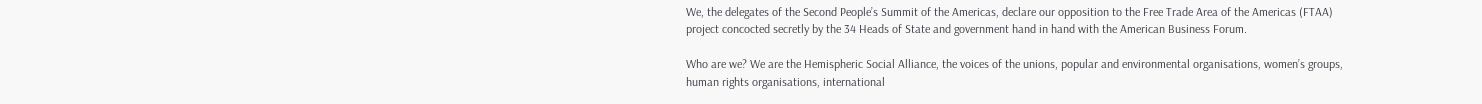We, the delegates of the Second People’s Summit of the Americas, declare our opposition to the Free Trade Area of the Americas (FTAA) project concocted secretly by the 34 Heads of State and government hand in hand with the American Business Forum.

Who are we? We are the Hemispheric Social Alliance, the voices of the unions, popular and environmental organisations, women’s groups, human rights organisations, international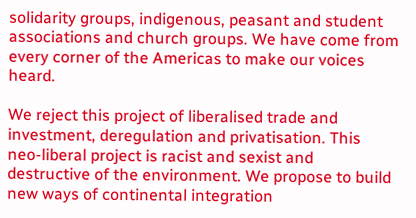solidarity groups, indigenous, peasant and student associations and church groups. We have come from every corner of the Americas to make our voices heard.

We reject this project of liberalised trade and investment, deregulation and privatisation. This neo-liberal project is racist and sexist and destructive of the environment. We propose to build new ways of continental integration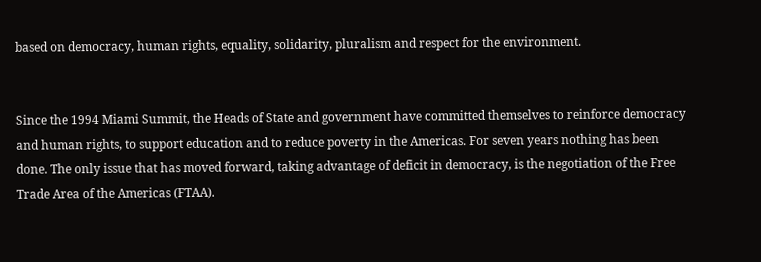based on democracy, human rights, equality, solidarity, pluralism and respect for the environment.


Since the 1994 Miami Summit, the Heads of State and government have committed themselves to reinforce democracy and human rights, to support education and to reduce poverty in the Americas. For seven years nothing has been done. The only issue that has moved forward, taking advantage of deficit in democracy, is the negotiation of the Free Trade Area of the Americas (FTAA).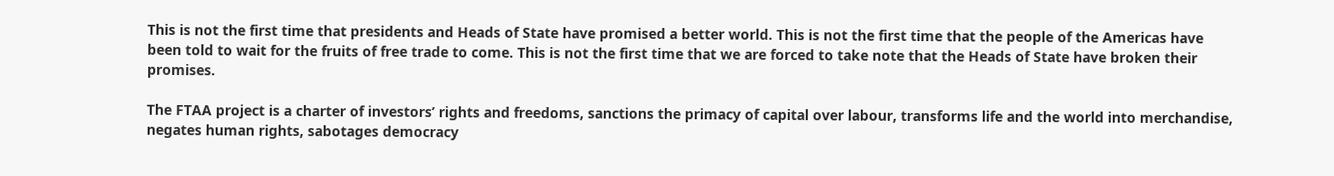This is not the first time that presidents and Heads of State have promised a better world. This is not the first time that the people of the Americas have been told to wait for the fruits of free trade to come. This is not the first time that we are forced to take note that the Heads of State have broken their promises.

The FTAA project is a charter of investors’ rights and freedoms, sanctions the primacy of capital over labour, transforms life and the world into merchandise, negates human rights, sabotages democracy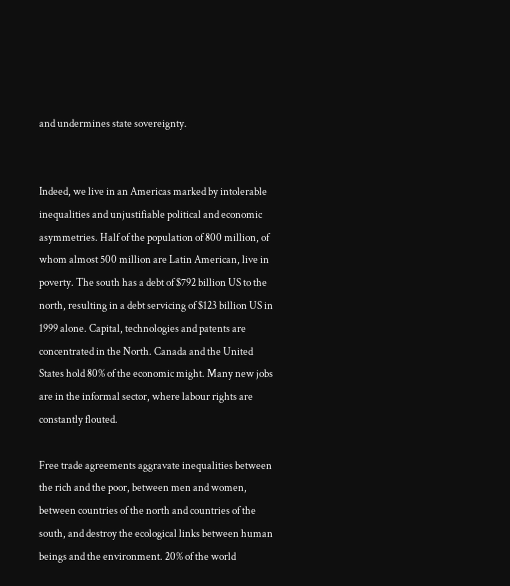and undermines state sovereignty.


Indeed, we live in an Americas marked by intolerable inequalities and unjustifiable political and economic asymmetries. Half of the population of 800 million, of whom almost 500 million are Latin American, live in poverty. The south has a debt of $792 billion US to the north, resulting in a debt servicing of $123 billion US in 1999 alone. Capital, technologies and patents are concentrated in the North. Canada and the United States hold 80% of the economic might. Many new jobs are in the informal sector, where labour rights are constantly flouted.

Free trade agreements aggravate inequalities between the rich and the poor, between men and women, between countries of the north and countries of the south, and destroy the ecological links between human beings and the environment. 20% of the world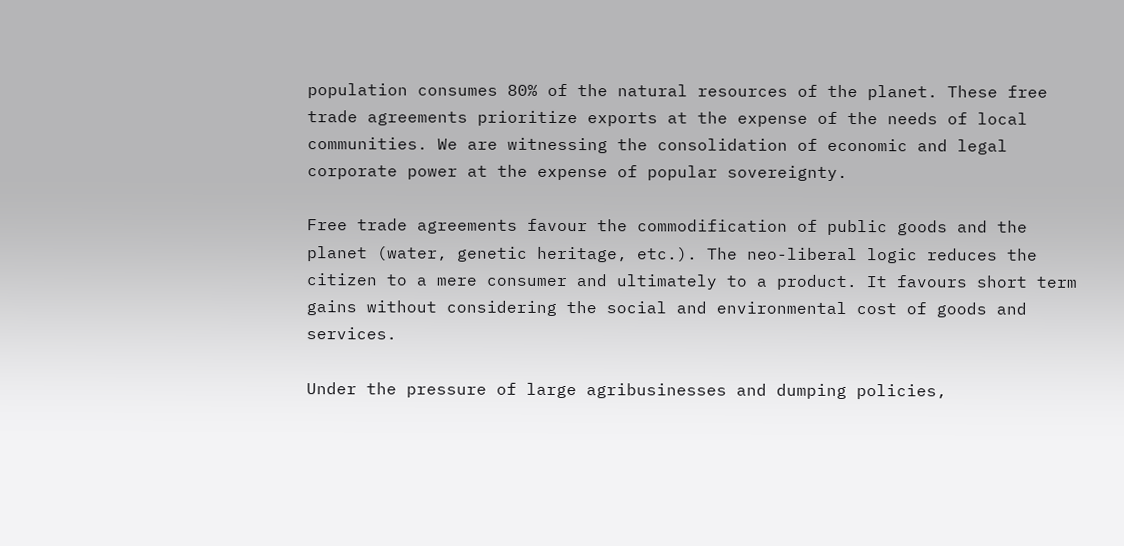population consumes 80% of the natural resources of the planet. These free trade agreements prioritize exports at the expense of the needs of local communities. We are witnessing the consolidation of economic and legal corporate power at the expense of popular sovereignty.

Free trade agreements favour the commodification of public goods and the planet (water, genetic heritage, etc.). The neo-liberal logic reduces the citizen to a mere consumer and ultimately to a product. It favours short term gains without considering the social and environmental cost of goods and services.

Under the pressure of large agribusinesses and dumping policies,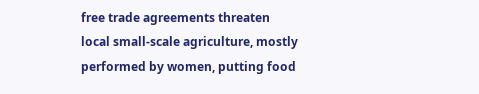free trade agreements threaten local small-scale agriculture, mostly performed by women, putting food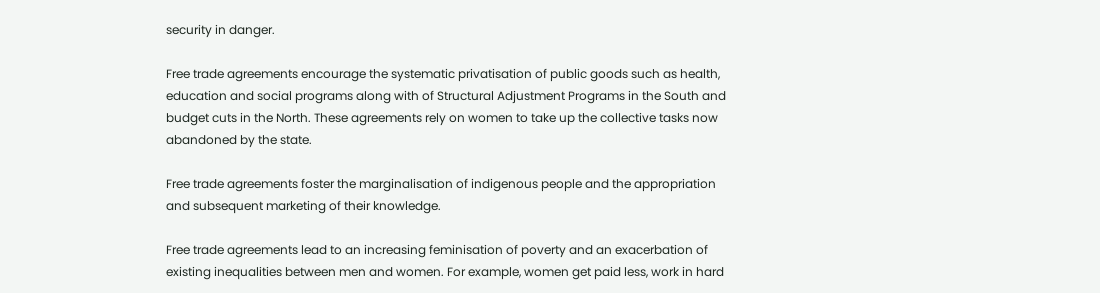security in danger.

Free trade agreements encourage the systematic privatisation of public goods such as health, education and social programs along with of Structural Adjustment Programs in the South and budget cuts in the North. These agreements rely on women to take up the collective tasks now abandoned by the state.

Free trade agreements foster the marginalisation of indigenous people and the appropriation and subsequent marketing of their knowledge.

Free trade agreements lead to an increasing feminisation of poverty and an exacerbation of existing inequalities between men and women. For example, women get paid less, work in hard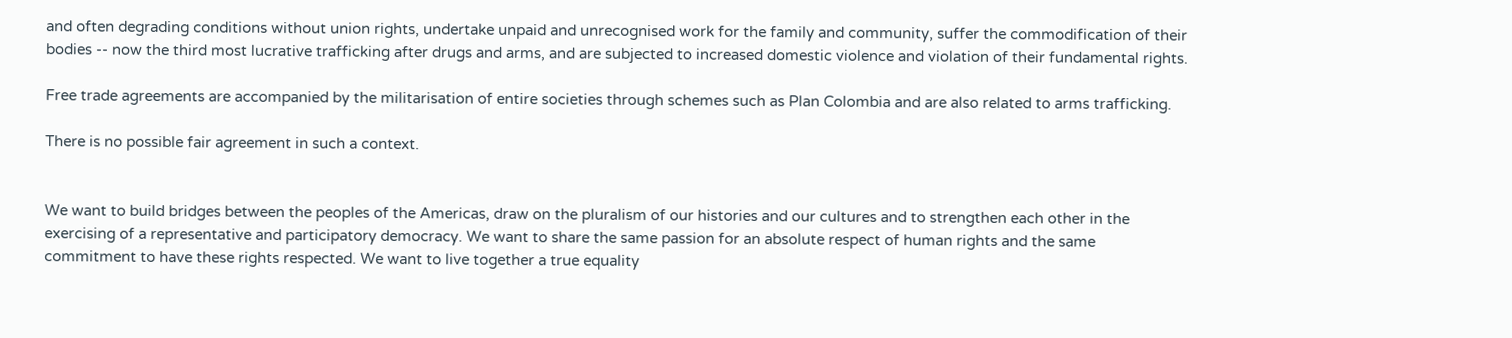and often degrading conditions without union rights, undertake unpaid and unrecognised work for the family and community, suffer the commodification of their bodies -- now the third most lucrative trafficking after drugs and arms, and are subjected to increased domestic violence and violation of their fundamental rights.

Free trade agreements are accompanied by the militarisation of entire societies through schemes such as Plan Colombia and are also related to arms trafficking.

There is no possible fair agreement in such a context.


We want to build bridges between the peoples of the Americas, draw on the pluralism of our histories and our cultures and to strengthen each other in the exercising of a representative and participatory democracy. We want to share the same passion for an absolute respect of human rights and the same commitment to have these rights respected. We want to live together a true equality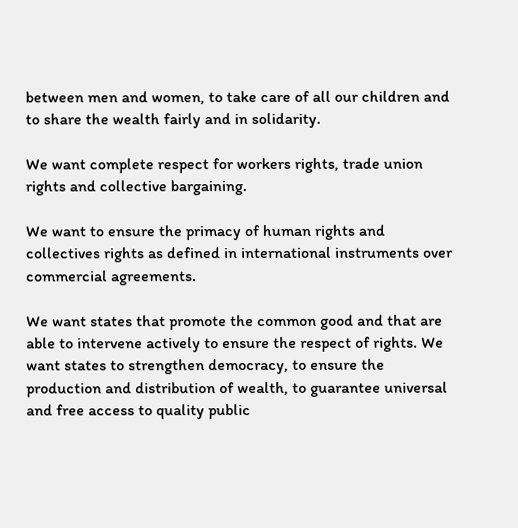between men and women, to take care of all our children and to share the wealth fairly and in solidarity.

We want complete respect for workers rights, trade union rights and collective bargaining.

We want to ensure the primacy of human rights and collectives rights as defined in international instruments over commercial agreements.

We want states that promote the common good and that are able to intervene actively to ensure the respect of rights. We want states to strengthen democracy, to ensure the production and distribution of wealth, to guarantee universal and free access to quality public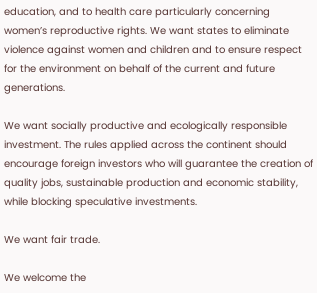education, and to health care particularly concerning women’s reproductive rights. We want states to eliminate violence against women and children and to ensure respect for the environment on behalf of the current and future generations.

We want socially productive and ecologically responsible investment. The rules applied across the continent should encourage foreign investors who will guarantee the creation of quality jobs, sustainable production and economic stability, while blocking speculative investments.

We want fair trade.

We welcome the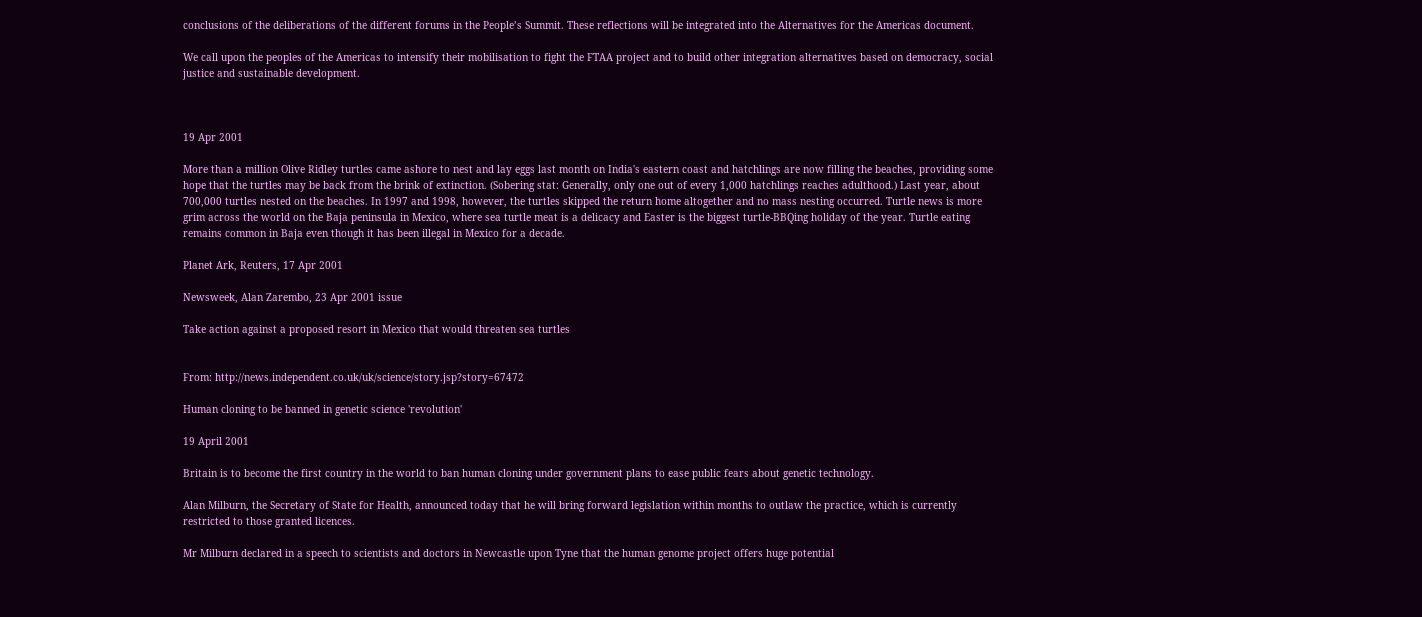conclusions of the deliberations of the different forums in the People’s Summit. These reflections will be integrated into the Alternatives for the Americas document.

We call upon the peoples of the Americas to intensify their mobilisation to fight the FTAA project and to build other integration alternatives based on democracy, social justice and sustainable development.



19 Apr 2001

More than a million Olive Ridley turtles came ashore to nest and lay eggs last month on India's eastern coast and hatchlings are now filling the beaches, providing some hope that the turtles may be back from the brink of extinction. (Sobering stat: Generally, only one out of every 1,000 hatchlings reaches adulthood.) Last year, about 700,000 turtles nested on the beaches. In 1997 and 1998, however, the turtles skipped the return home altogether and no mass nesting occurred. Turtle news is more grim across the world on the Baja peninsula in Mexico, where sea turtle meat is a delicacy and Easter is the biggest turtle-BBQing holiday of the year. Turtle eating remains common in Baja even though it has been illegal in Mexico for a decade.

Planet Ark, Reuters, 17 Apr 2001

Newsweek, Alan Zarembo, 23 Apr 2001 issue

Take action against a proposed resort in Mexico that would threaten sea turtles


From: http://news.independent.co.uk/uk/science/story.jsp?story=67472

Human cloning to be banned in genetic science 'revolution'

19 April 2001

Britain is to become the first country in the world to ban human cloning under government plans to ease public fears about genetic technology.

Alan Milburn, the Secretary of State for Health, announced today that he will bring forward legislation within months to outlaw the practice, which is currently restricted to those granted licences.

Mr Milburn declared in a speech to scientists and doctors in Newcastle upon Tyne that the human genome project offers huge potential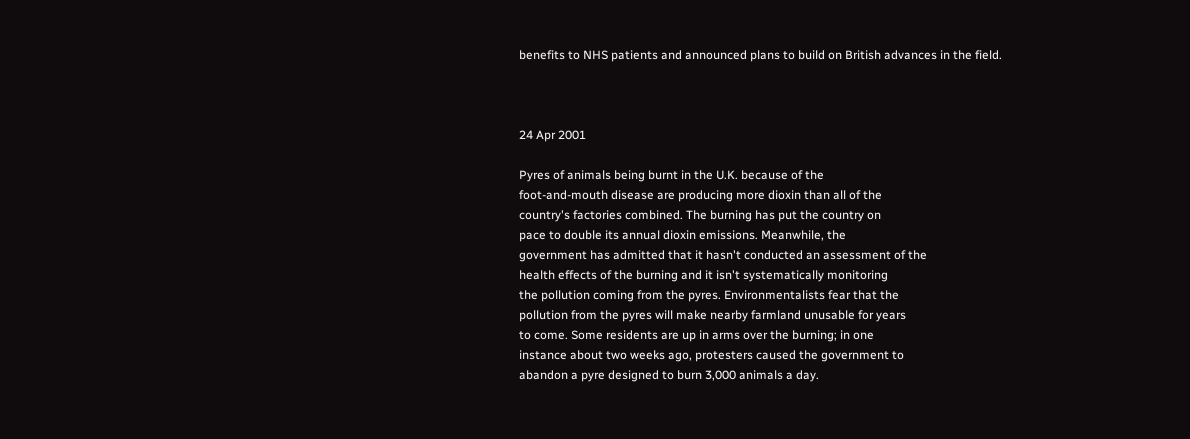benefits to NHS patients and announced plans to build on British advances in the field.



24 Apr 2001

Pyres of animals being burnt in the U.K. because of the
foot-and-mouth disease are producing more dioxin than all of the
country's factories combined. The burning has put the country on
pace to double its annual dioxin emissions. Meanwhile, the
government has admitted that it hasn't conducted an assessment of the
health effects of the burning and it isn't systematically monitoring
the pollution coming from the pyres. Environmentalists fear that the
pollution from the pyres will make nearby farmland unusable for years
to come. Some residents are up in arms over the burning; in one
instance about two weeks ago, protesters caused the government to
abandon a pyre designed to burn 3,000 animals a day.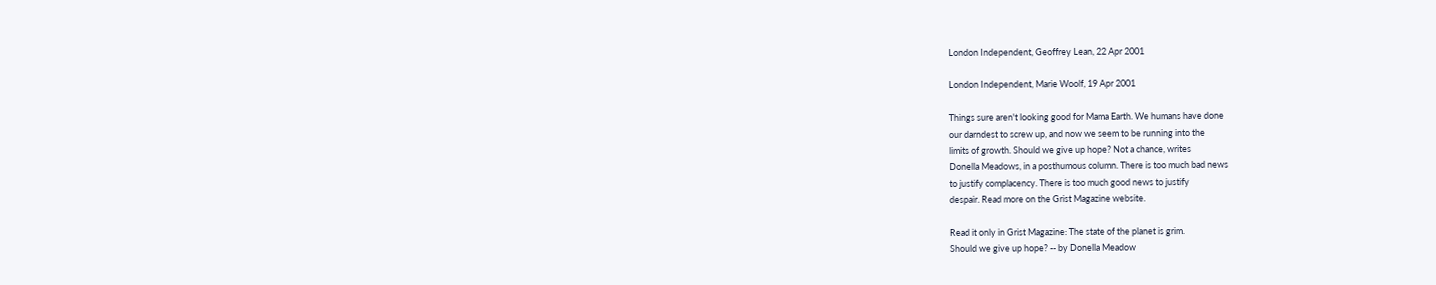London Independent, Geoffrey Lean, 22 Apr 2001

London Independent, Marie Woolf, 19 Apr 2001

Things sure aren't looking good for Mama Earth. We humans have done
our darndest to screw up, and now we seem to be running into the
limits of growth. Should we give up hope? Not a chance, writes
Donella Meadows, in a posthumous column. There is too much bad news
to justify complacency. There is too much good news to justify
despair. Read more on the Grist Magazine website.

Read it only in Grist Magazine: The state of the planet is grim.
Should we give up hope? -- by Donella Meadow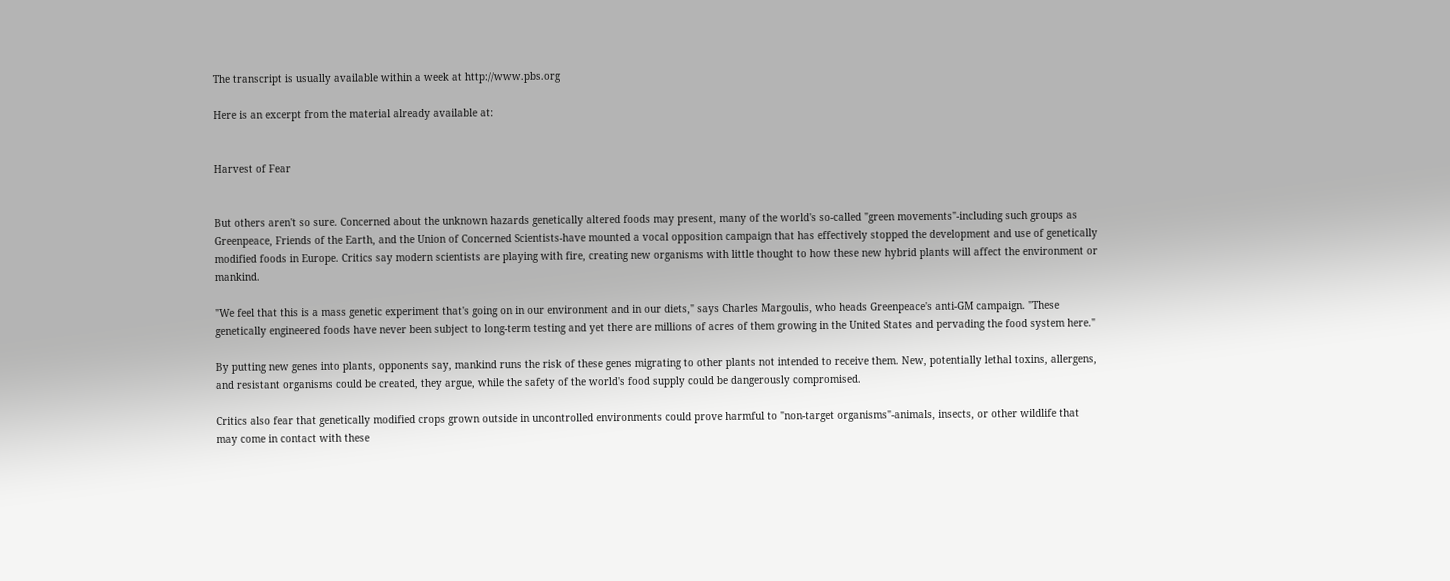The transcript is usually available within a week at http://www.pbs.org

Here is an excerpt from the material already available at:


Harvest of Fear


But others aren't so sure. Concerned about the unknown hazards genetically altered foods may present, many of the world's so-called "green movements"-including such groups as Greenpeace, Friends of the Earth, and the Union of Concerned Scientists-have mounted a vocal opposition campaign that has effectively stopped the development and use of genetically modified foods in Europe. Critics say modern scientists are playing with fire, creating new organisms with little thought to how these new hybrid plants will affect the environment or mankind.

"We feel that this is a mass genetic experiment that's going on in our environment and in our diets," says Charles Margoulis, who heads Greenpeace's anti-GM campaign. "These genetically engineered foods have never been subject to long-term testing and yet there are millions of acres of them growing in the United States and pervading the food system here."

By putting new genes into plants, opponents say, mankind runs the risk of these genes migrating to other plants not intended to receive them. New, potentially lethal toxins, allergens, and resistant organisms could be created, they argue, while the safety of the world's food supply could be dangerously compromised.

Critics also fear that genetically modified crops grown outside in uncontrolled environments could prove harmful to "non-target organisms"-animals, insects, or other wildlife that may come in contact with these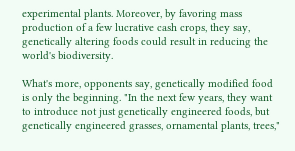experimental plants. Moreover, by favoring mass production of a few lucrative cash crops, they say, genetically altering foods could result in reducing the world's biodiversity.

What's more, opponents say, genetically modified food is only the beginning. "In the next few years, they want to introduce not just genetically engineered foods, but genetically engineered grasses, ornamental plants, trees,"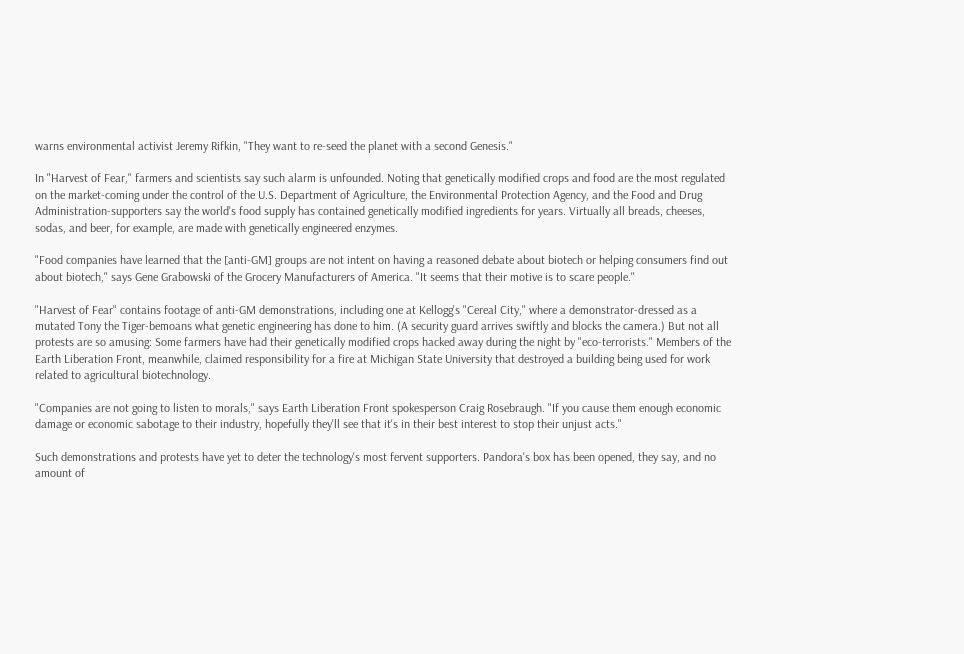warns environmental activist Jeremy Rifkin, "They want to re-seed the planet with a second Genesis."

In "Harvest of Fear," farmers and scientists say such alarm is unfounded. Noting that genetically modified crops and food are the most regulated on the market-coming under the control of the U.S. Department of Agriculture, the Environmental Protection Agency, and the Food and Drug Administration-supporters say the world's food supply has contained genetically modified ingredients for years. Virtually all breads, cheeses, sodas, and beer, for example, are made with genetically engineered enzymes.

"Food companies have learned that the [anti-GM] groups are not intent on having a reasoned debate about biotech or helping consumers find out about biotech," says Gene Grabowski of the Grocery Manufacturers of America. "It seems that their motive is to scare people."

"Harvest of Fear" contains footage of anti-GM demonstrations, including one at Kellogg's "Cereal City," where a demonstrator-dressed as a mutated Tony the Tiger-bemoans what genetic engineering has done to him. (A security guard arrives swiftly and blocks the camera.) But not all protests are so amusing: Some farmers have had their genetically modified crops hacked away during the night by "eco-terrorists." Members of the Earth Liberation Front, meanwhile, claimed responsibility for a fire at Michigan State University that destroyed a building being used for work related to agricultural biotechnology.

"Companies are not going to listen to morals," says Earth Liberation Front spokesperson Craig Rosebraugh. "If you cause them enough economic damage or economic sabotage to their industry, hopefully they'll see that it's in their best interest to stop their unjust acts."

Such demonstrations and protests have yet to deter the technology's most fervent supporters. Pandora's box has been opened, they say, and no amount of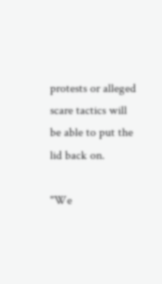protests or alleged scare tactics will be able to put the lid back on.

"We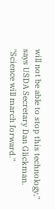will not be able to stop this technology," says USDA Secretary Dan Glickman. "Science will march forward."